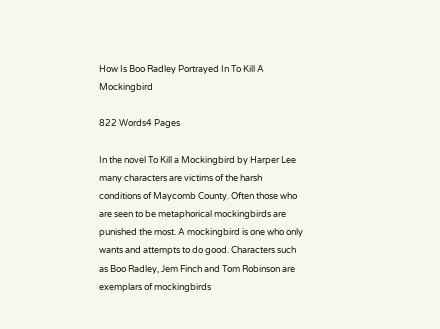How Is Boo Radley Portrayed In To Kill A Mockingbird

822 Words4 Pages

In the novel To Kill a Mockingbird by Harper Lee many characters are victims of the harsh conditions of Maycomb County. Often those who are seen to be metaphorical mockingbirds are punished the most. A mockingbird is one who only wants and attempts to do good. Characters such as Boo Radley, Jem Finch and Tom Robinson are exemplars of mockingbirds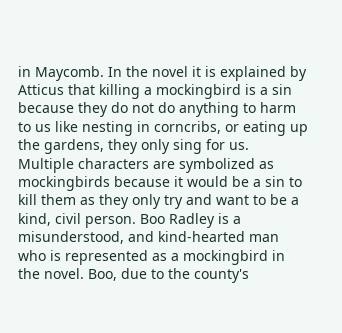in Maycomb. In the novel it is explained by Atticus that killing a mockingbird is a sin because they do not do anything to harm to us like nesting in corncribs, or eating up the gardens, they only sing for us. Multiple characters are symbolized as mockingbirds because it would be a sin to kill them as they only try and want to be a kind, civil person. Boo Radley is a misunderstood, and kind-hearted man who is represented as a mockingbird in the novel. Boo, due to the county's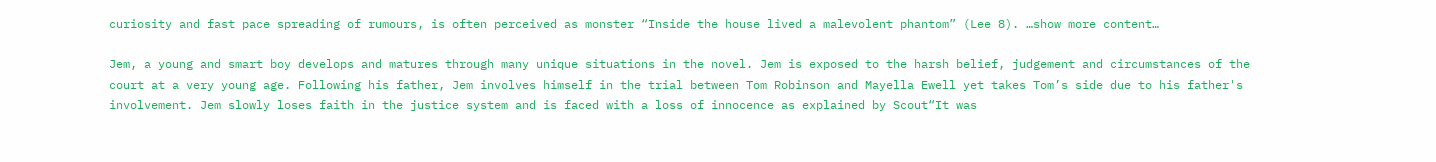curiosity and fast pace spreading of rumours, is often perceived as monster “Inside the house lived a malevolent phantom” (Lee 8). …show more content…

Jem, a young and smart boy develops and matures through many unique situations in the novel. Jem is exposed to the harsh belief, judgement and circumstances of the court at a very young age. Following his father, Jem involves himself in the trial between Tom Robinson and Mayella Ewell yet takes Tom’s side due to his father's involvement. Jem slowly loses faith in the justice system and is faced with a loss of innocence as explained by Scout“It was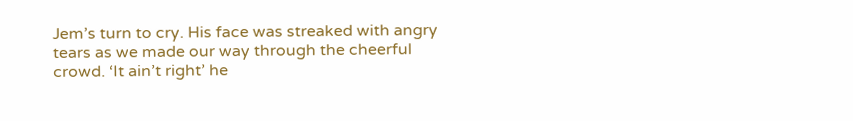Jem’s turn to cry. His face was streaked with angry tears as we made our way through the cheerful crowd. ‘It ain’t right’ he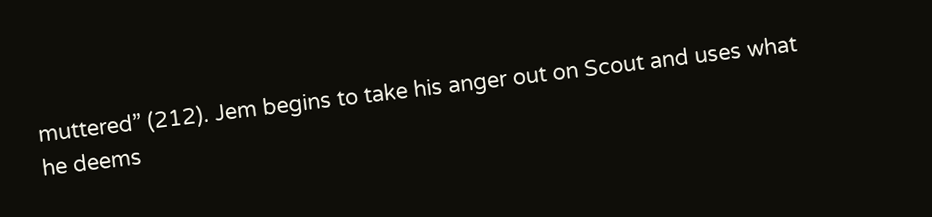muttered” (212). Jem begins to take his anger out on Scout and uses what he deems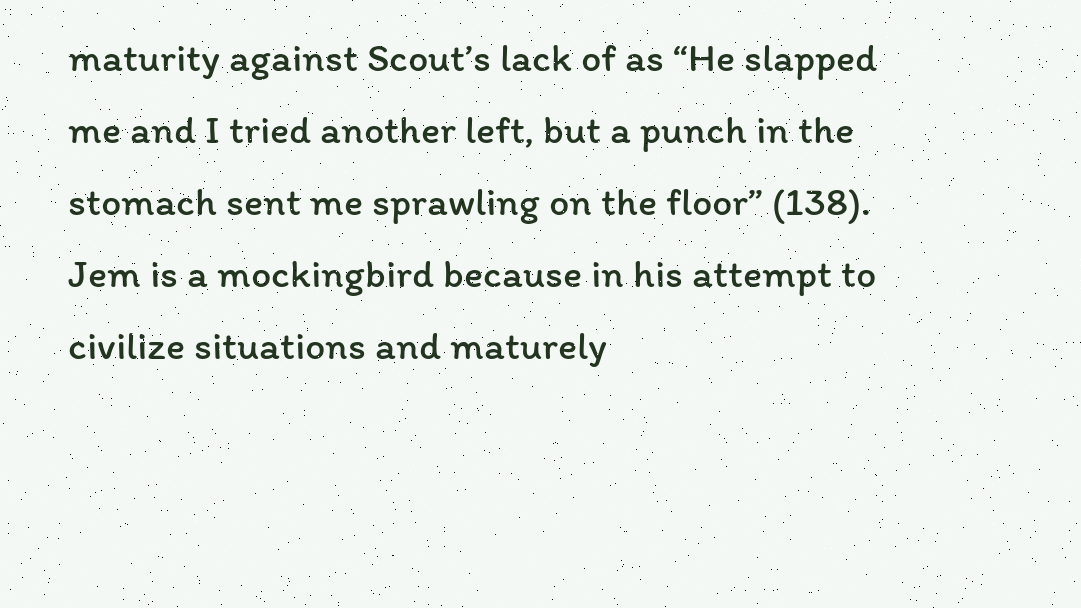maturity against Scout’s lack of as “He slapped me and I tried another left, but a punch in the stomach sent me sprawling on the floor” (138). Jem is a mockingbird because in his attempt to civilize situations and maturely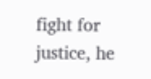fight for justice, he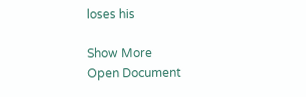loses his

Show More
Open Document